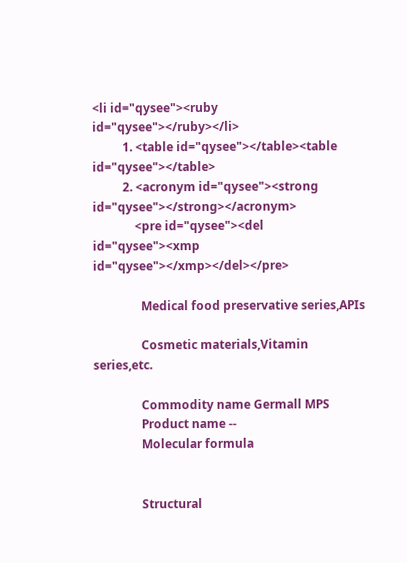<li id="qysee"><ruby id="qysee"></ruby></li>
          1. <table id="qysee"></table><table id="qysee"></table>
          2. <acronym id="qysee"><strong id="qysee"></strong></acronym>
              <pre id="qysee"><del id="qysee"><xmp id="qysee"></xmp></del></pre>

                Medical food preservative series,APIs

                Cosmetic materials,Vitamin series,etc.

                Commodity name Germall MPS
                Product name --
                Molecular formula


                Structural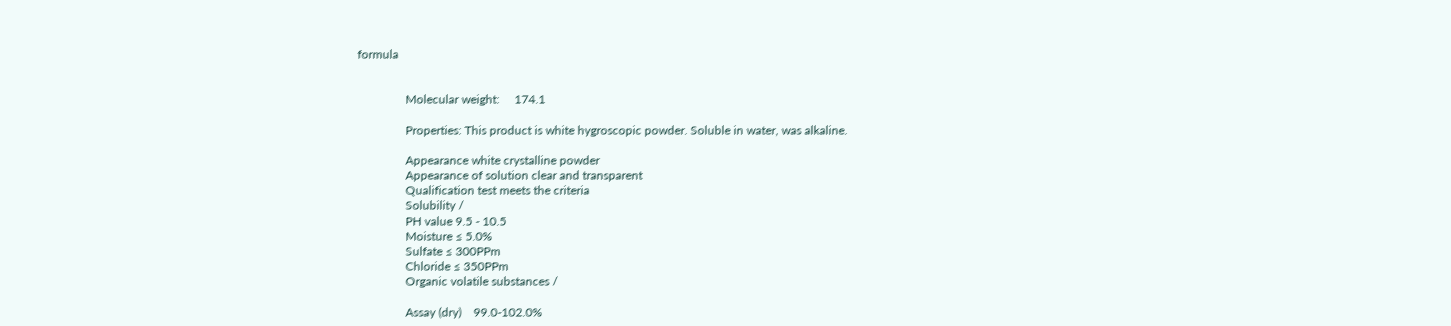formula


                Molecular weight:     174.1

                Properties: This product is white hygroscopic powder. Soluble in water, was alkaline.

                Appearance white crystalline powder
                Appearance of solution clear and transparent
                Qualification test meets the criteria
                Solubility /
                PH value 9.5 - 10.5
                Moisture ≤ 5.0%
                Sulfate ≤ 300PPm
                Chloride ≤ 350PPm
                Organic volatile substances /

                Assay (dry)    99.0-102.0%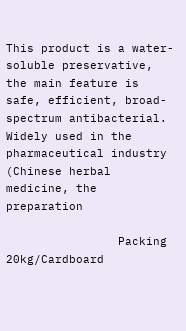This product is a water-soluble preservative, the main feature is safe, efficient, broad-spectrum antibacterial. Widely used in the pharmaceutical industry (Chinese herbal medicine, the preparation

                Packing 20kg/Cardboard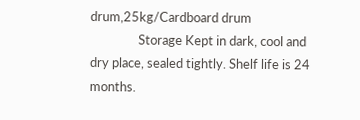drum,25kg/Cardboard drum
                Storage Kept in dark, cool and dry place, sealed tightly. Shelf life is 24 months.